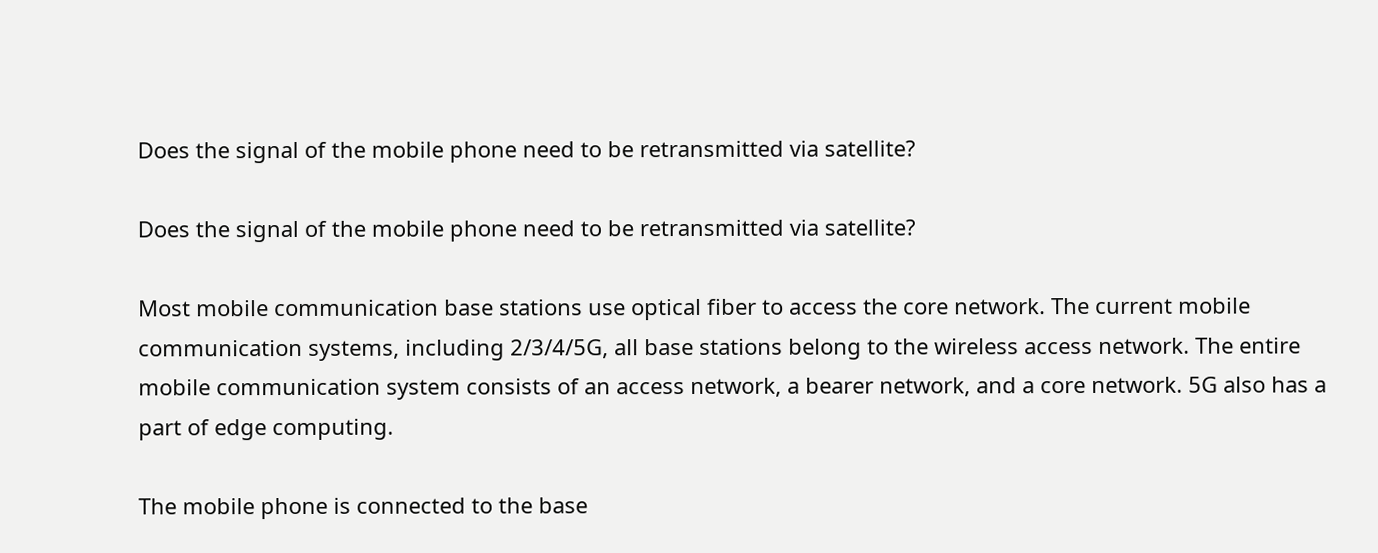Does the signal of the mobile phone need to be retransmitted via satellite?

Does the signal of the mobile phone need to be retransmitted via satellite?

Most mobile communication base stations use optical fiber to access the core network. The current mobile communication systems, including 2/3/4/5G, all base stations belong to the wireless access network. The entire mobile communication system consists of an access network, a bearer network, and a core network. 5G also has a part of edge computing.

The mobile phone is connected to the base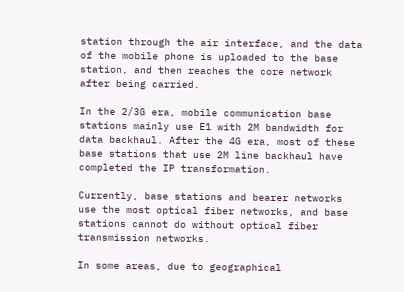station through the air interface, and the data of the mobile phone is uploaded to the base station, and then reaches the core network after being carried.

In the 2/3G era, mobile communication base stations mainly use E1 with 2M bandwidth for data backhaul. After the 4G era, most of these base stations that use 2M line backhaul have completed the IP transformation.

Currently, base stations and bearer networks use the most optical fiber networks, and base stations cannot do without optical fiber transmission networks.

In some areas, due to geographical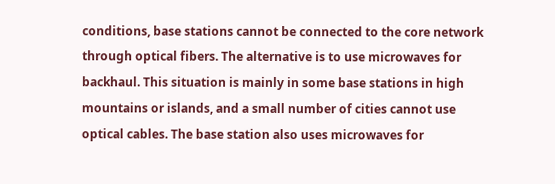conditions, base stations cannot be connected to the core network through optical fibers. The alternative is to use microwaves for backhaul. This situation is mainly in some base stations in high mountains or islands, and a small number of cities cannot use optical cables. The base station also uses microwaves for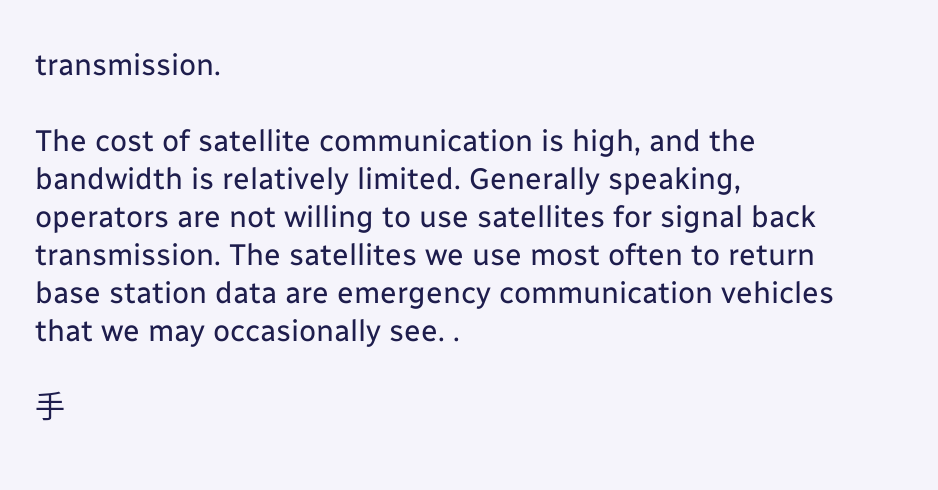transmission.

The cost of satellite communication is high, and the bandwidth is relatively limited. Generally speaking, operators are not willing to use satellites for signal back transmission. The satellites we use most often to return base station data are emergency communication vehicles that we may occasionally see. .

手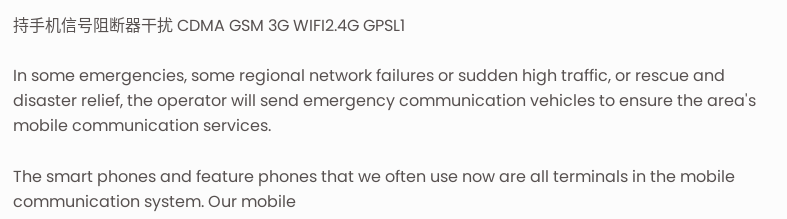持手机信号阻断器干扰 CDMA GSM 3G WIFI2.4G GPSL1

In some emergencies, some regional network failures or sudden high traffic, or rescue and disaster relief, the operator will send emergency communication vehicles to ensure the area's mobile communication services.

The smart phones and feature phones that we often use now are all terminals in the mobile communication system. Our mobile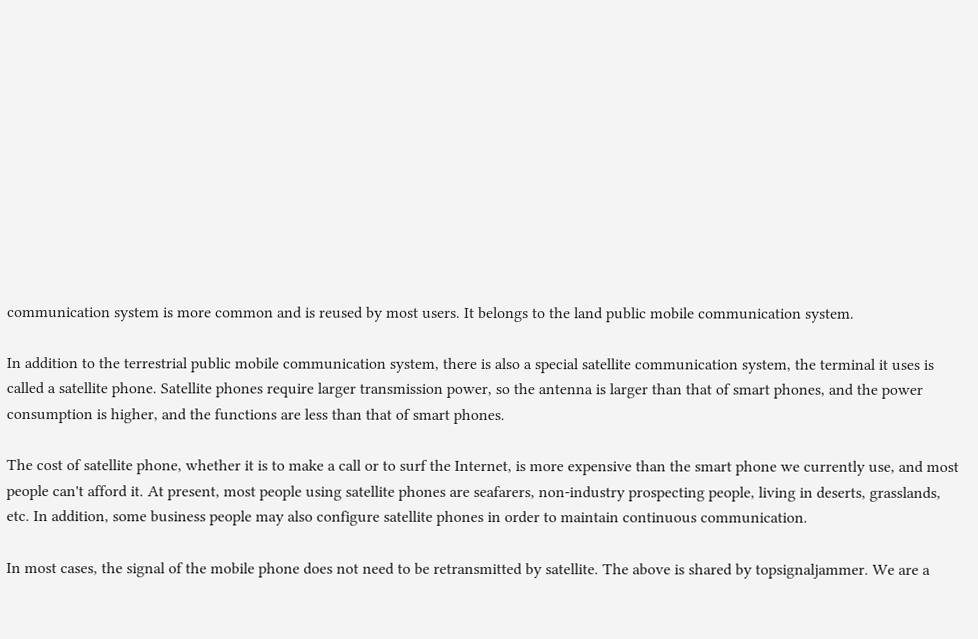communication system is more common and is reused by most users. It belongs to the land public mobile communication system.

In addition to the terrestrial public mobile communication system, there is also a special satellite communication system, the terminal it uses is called a satellite phone. Satellite phones require larger transmission power, so the antenna is larger than that of smart phones, and the power consumption is higher, and the functions are less than that of smart phones.

The cost of satellite phone, whether it is to make a call or to surf the Internet, is more expensive than the smart phone we currently use, and most people can't afford it. At present, most people using satellite phones are seafarers, non-industry prospecting people, living in deserts, grasslands, etc. In addition, some business people may also configure satellite phones in order to maintain continuous communication.

In most cases, the signal of the mobile phone does not need to be retransmitted by satellite. The above is shared by topsignaljammer. We are a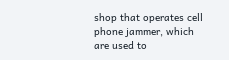shop that operates cell phone jammer, which are used to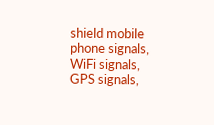shield mobile phone signals, WiFi signals, GPS signals,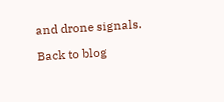and drone signals.

Back to blog